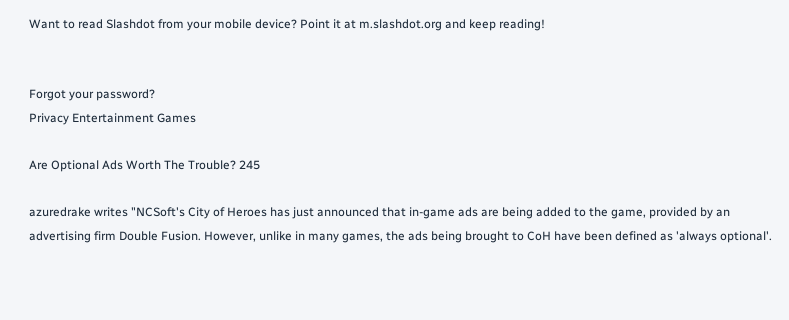Want to read Slashdot from your mobile device? Point it at m.slashdot.org and keep reading!


Forgot your password?
Privacy Entertainment Games

Are Optional Ads Worth The Trouble? 245

azuredrake writes "NCSoft's City of Heroes has just announced that in-game ads are being added to the game, provided by an advertising firm Double Fusion. However, unlike in many games, the ads being brought to CoH have been defined as 'always optional'.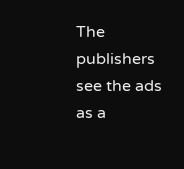The publishers see the ads as a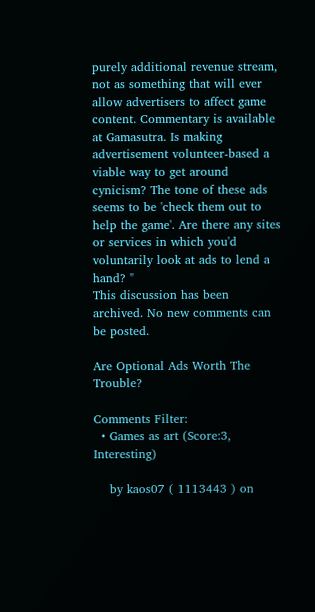purely additional revenue stream, not as something that will ever allow advertisers to affect game content. Commentary is available at Gamasutra. Is making advertisement volunteer-based a viable way to get around cynicism? The tone of these ads seems to be 'check them out to help the game'. Are there any sites or services in which you'd voluntarily look at ads to lend a hand? "
This discussion has been archived. No new comments can be posted.

Are Optional Ads Worth The Trouble?

Comments Filter:
  • Games as art (Score:3, Interesting)

    by kaos07 ( 1113443 ) on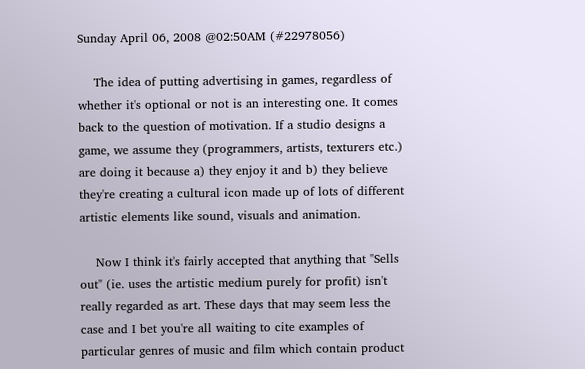Sunday April 06, 2008 @02:50AM (#22978056)

    The idea of putting advertising in games, regardless of whether it's optional or not is an interesting one. It comes back to the question of motivation. If a studio designs a game, we assume they (programmers, artists, texturers etc.) are doing it because a) they enjoy it and b) they believe they're creating a cultural icon made up of lots of different artistic elements like sound, visuals and animation.

    Now I think it's fairly accepted that anything that "Sells out" (ie. uses the artistic medium purely for profit) isn't really regarded as art. These days that may seem less the case and I bet you're all waiting to cite examples of particular genres of music and film which contain product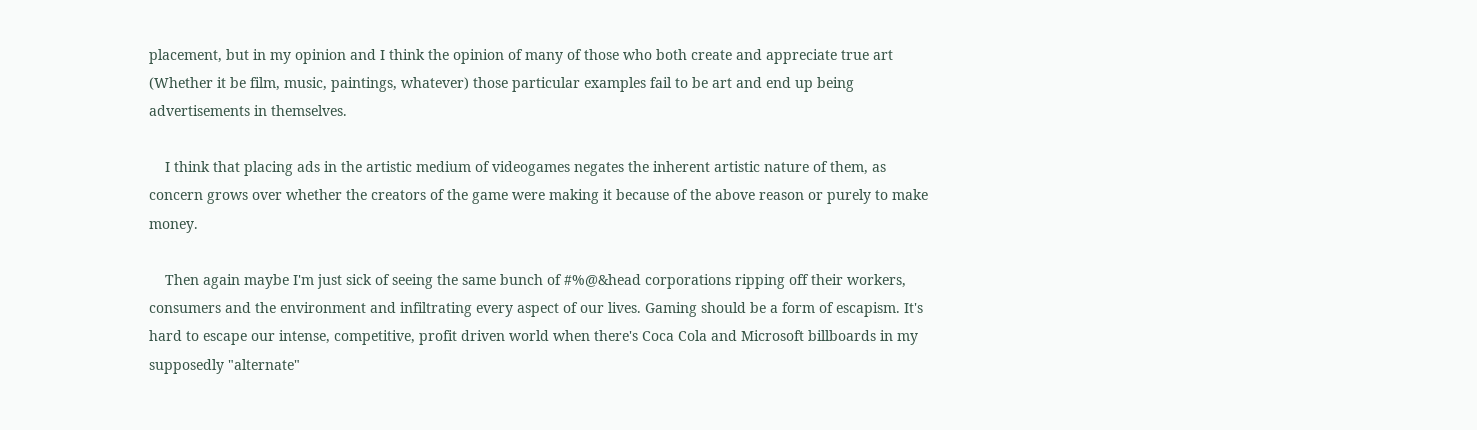placement, but in my opinion and I think the opinion of many of those who both create and appreciate true art (Whether it be film, music, paintings, whatever) those particular examples fail to be art and end up being advertisements in themselves.

    I think that placing ads in the artistic medium of videogames negates the inherent artistic nature of them, as concern grows over whether the creators of the game were making it because of the above reason or purely to make money.

    Then again maybe I'm just sick of seeing the same bunch of #%@&head corporations ripping off their workers, consumers and the environment and infiltrating every aspect of our lives. Gaming should be a form of escapism. It's hard to escape our intense, competitive, profit driven world when there's Coca Cola and Microsoft billboards in my supposedly "alternate"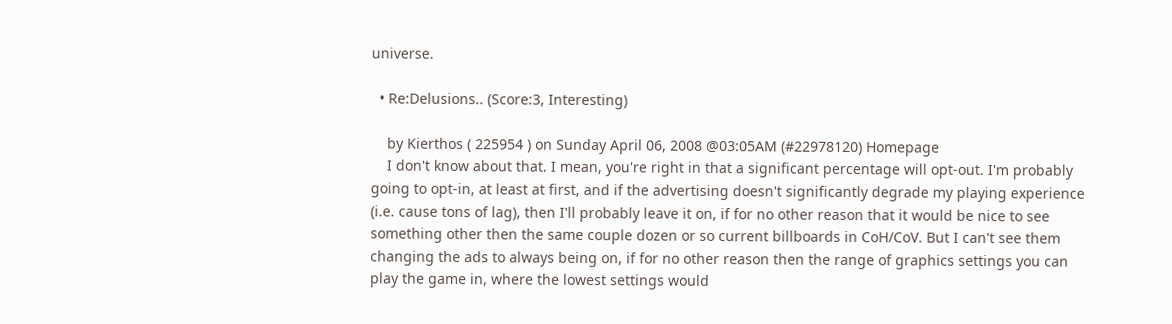universe.

  • Re:Delusions.. (Score:3, Interesting)

    by Kierthos ( 225954 ) on Sunday April 06, 2008 @03:05AM (#22978120) Homepage
    I don't know about that. I mean, you're right in that a significant percentage will opt-out. I'm probably going to opt-in, at least at first, and if the advertising doesn't significantly degrade my playing experience (i.e. cause tons of lag), then I'll probably leave it on, if for no other reason that it would be nice to see something other then the same couple dozen or so current billboards in CoH/CoV. But I can't see them changing the ads to always being on, if for no other reason then the range of graphics settings you can play the game in, where the lowest settings would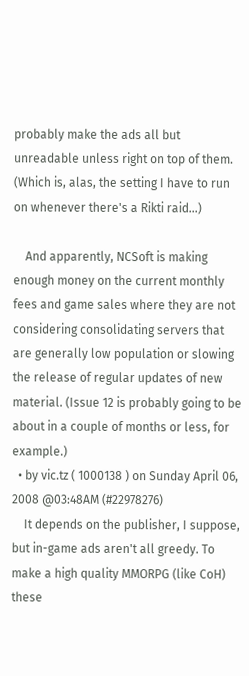probably make the ads all but unreadable unless right on top of them. (Which is, alas, the setting I have to run on whenever there's a Rikti raid...)

    And apparently, NCSoft is making enough money on the current monthly fees and game sales where they are not considering consolidating servers that are generally low population or slowing the release of regular updates of new material. (Issue 12 is probably going to be about in a couple of months or less, for example.)
  • by vic.tz ( 1000138 ) on Sunday April 06, 2008 @03:48AM (#22978276)
    It depends on the publisher, I suppose, but in-game ads aren't all greedy. To make a high quality MMORPG (like CoH) these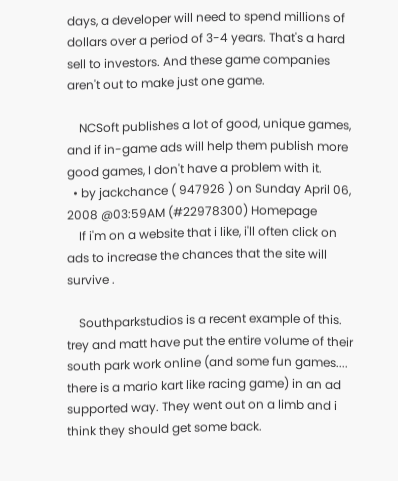days, a developer will need to spend millions of dollars over a period of 3-4 years. That's a hard sell to investors. And these game companies aren't out to make just one game.

    NCSoft publishes a lot of good, unique games, and if in-game ads will help them publish more good games, I don't have a problem with it.
  • by jackchance ( 947926 ) on Sunday April 06, 2008 @03:59AM (#22978300) Homepage
    If i'm on a website that i like, i'll often click on ads to increase the chances that the site will survive .

    Southparkstudios is a recent example of this. trey and matt have put the entire volume of their south park work online (and some fun games.... there is a mario kart like racing game) in an ad supported way. They went out on a limb and i think they should get some back.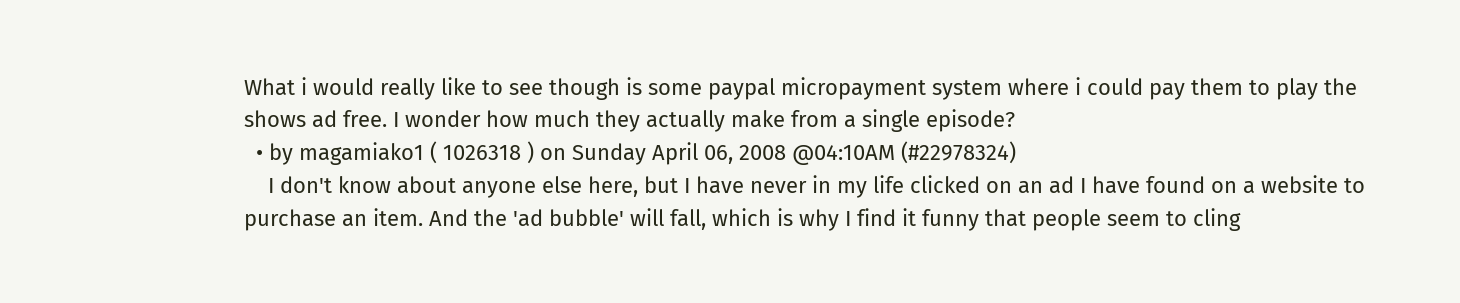What i would really like to see though is some paypal micropayment system where i could pay them to play the shows ad free. I wonder how much they actually make from a single episode?
  • by magamiako1 ( 1026318 ) on Sunday April 06, 2008 @04:10AM (#22978324)
    I don't know about anyone else here, but I have never in my life clicked on an ad I have found on a website to purchase an item. And the 'ad bubble' will fall, which is why I find it funny that people seem to cling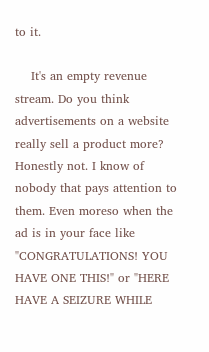to it.

    It's an empty revenue stream. Do you think advertisements on a website really sell a product more? Honestly not. I know of nobody that pays attention to them. Even moreso when the ad is in your face like "CONGRATULATIONS! YOU HAVE ONE THIS!" or "HERE HAVE A SEIZURE WHILE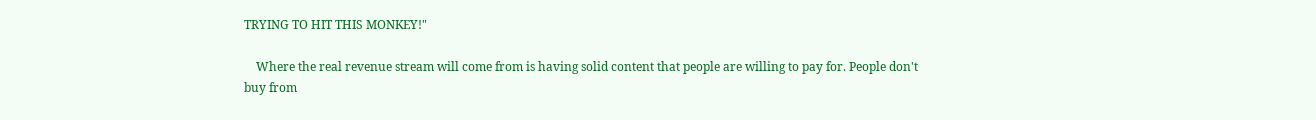TRYING TO HIT THIS MONKEY!"

    Where the real revenue stream will come from is having solid content that people are willing to pay for. People don't buy from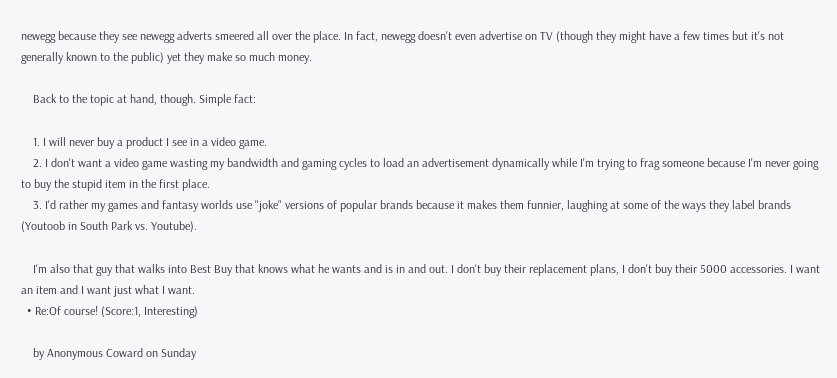newegg because they see newegg adverts smeered all over the place. In fact, newegg doesn't even advertise on TV (though they might have a few times but it's not generally known to the public) yet they make so much money.

    Back to the topic at hand, though. Simple fact:

    1. I will never buy a product I see in a video game.
    2. I don't want a video game wasting my bandwidth and gaming cycles to load an advertisement dynamically while I'm trying to frag someone because I'm never going to buy the stupid item in the first place.
    3. I'd rather my games and fantasy worlds use "joke" versions of popular brands because it makes them funnier, laughing at some of the ways they label brands (Youtoob in South Park vs. Youtube).

    I'm also that guy that walks into Best Buy that knows what he wants and is in and out. I don't buy their replacement plans, I don't buy their 5000 accessories. I want an item and I want just what I want.
  • Re:Of course! (Score:1, Interesting)

    by Anonymous Coward on Sunday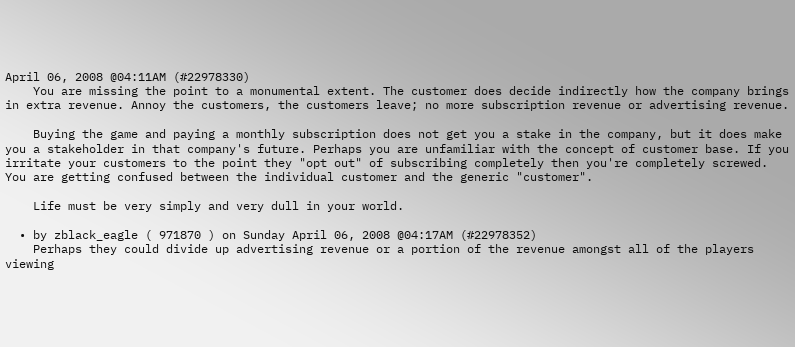April 06, 2008 @04:11AM (#22978330)
    You are missing the point to a monumental extent. The customer does decide indirectly how the company brings in extra revenue. Annoy the customers, the customers leave; no more subscription revenue or advertising revenue.

    Buying the game and paying a monthly subscription does not get you a stake in the company, but it does make you a stakeholder in that company's future. Perhaps you are unfamiliar with the concept of customer base. If you irritate your customers to the point they "opt out" of subscribing completely then you're completely screwed. You are getting confused between the individual customer and the generic "customer".

    Life must be very simply and very dull in your world.

  • by zblack_eagle ( 971870 ) on Sunday April 06, 2008 @04:17AM (#22978352)
    Perhaps they could divide up advertising revenue or a portion of the revenue amongst all of the players viewing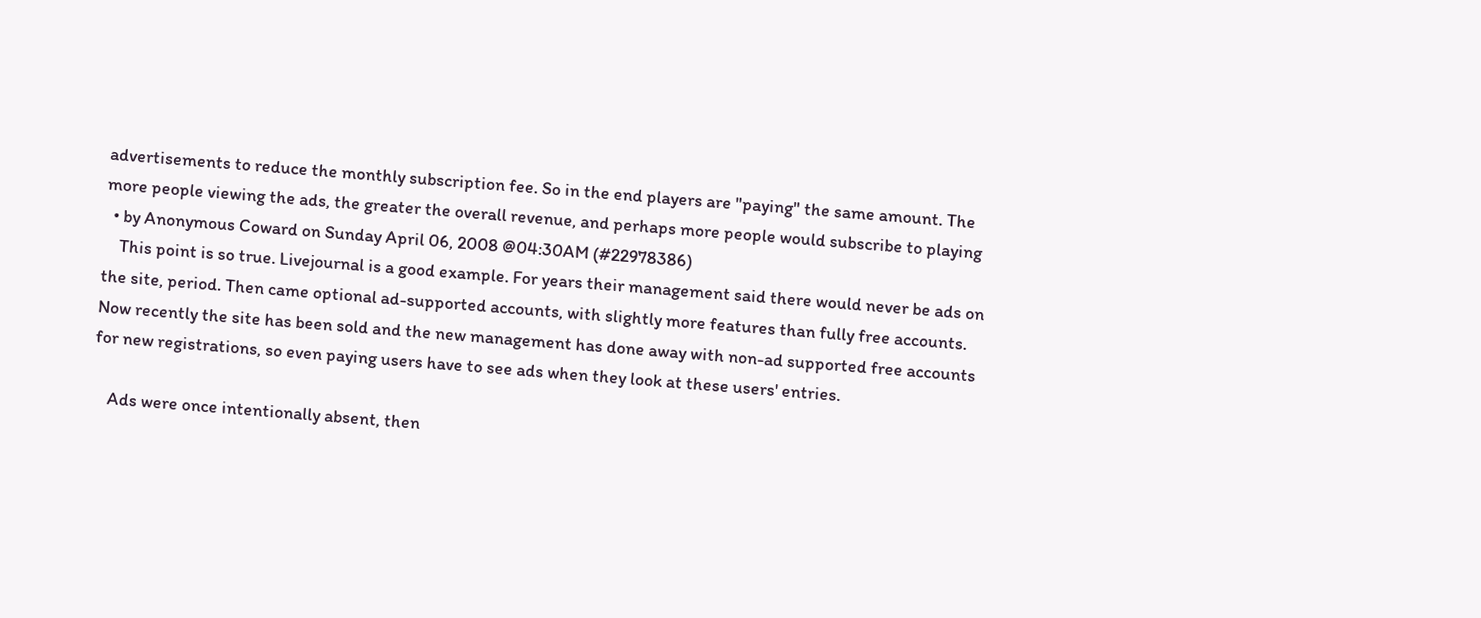advertisements to reduce the monthly subscription fee. So in the end players are "paying" the same amount. The more people viewing the ads, the greater the overall revenue, and perhaps more people would subscribe to playing
  • by Anonymous Coward on Sunday April 06, 2008 @04:30AM (#22978386)
    This point is so true. Livejournal is a good example. For years their management said there would never be ads on the site, period. Then came optional ad-supported accounts, with slightly more features than fully free accounts. Now recently the site has been sold and the new management has done away with non-ad supported free accounts for new registrations, so even paying users have to see ads when they look at these users' entries.

    Ads were once intentionally absent, then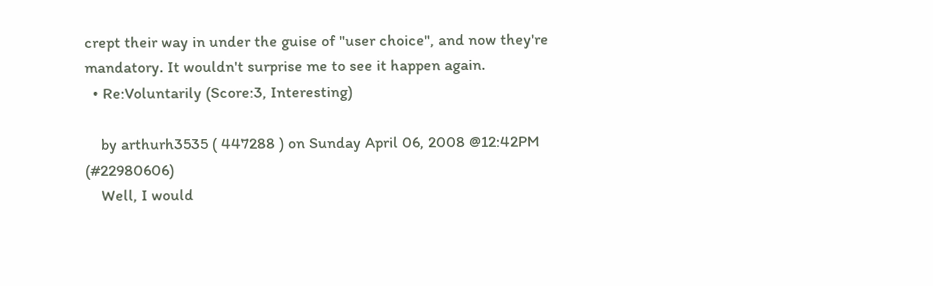crept their way in under the guise of "user choice", and now they're mandatory. It wouldn't surprise me to see it happen again.
  • Re:Voluntarily (Score:3, Interesting)

    by arthurh3535 ( 447288 ) on Sunday April 06, 2008 @12:42PM (#22980606)
    Well, I would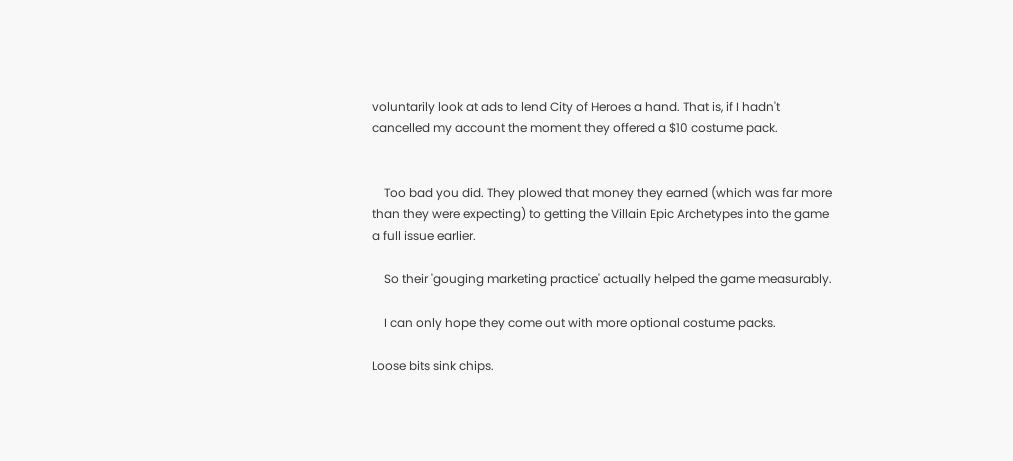voluntarily look at ads to lend City of Heroes a hand. That is, if I hadn't cancelled my account the moment they offered a $10 costume pack.


    Too bad you did. They plowed that money they earned (which was far more than they were expecting) to getting the Villain Epic Archetypes into the game a full issue earlier.

    So their 'gouging marketing practice' actually helped the game measurably.

    I can only hope they come out with more optional costume packs.

Loose bits sink chips.